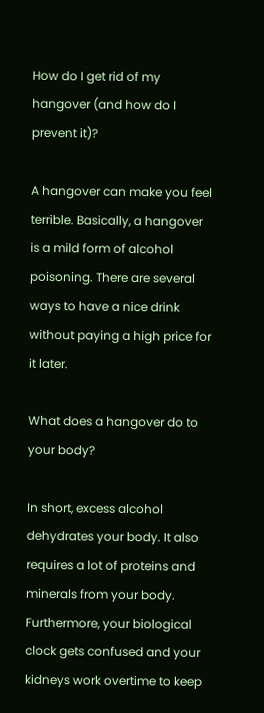How do I get rid of my hangover (and how do I prevent it)?

A hangover can make you feel terrible. Basically, a hangover is a mild form of alcohol poisoning. There are several ways to have a nice drink without paying a high price for it later.

What does a hangover do to your body?

In short, excess alcohol dehydrates your body. It also requires a lot of proteins and minerals from your body. Furthermore, your biological clock gets confused and your kidneys work overtime to keep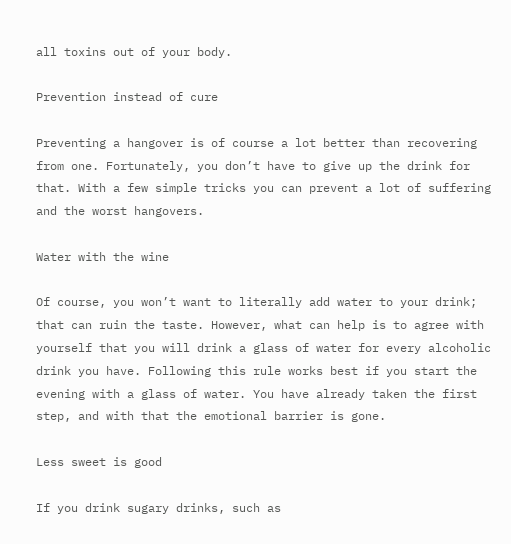all toxins out of your body.

Prevention instead of cure

Preventing a hangover is of course a lot better than recovering from one. Fortunately, you don’t have to give up the drink for that. With a few simple tricks you can prevent a lot of suffering and the worst hangovers.

Water with the wine

Of course, you won’t want to literally add water to your drink; that can ruin the taste. However, what can help is to agree with yourself that you will drink a glass of water for every alcoholic drink you have. Following this rule works best if you start the evening with a glass of water. You have already taken the first step, and with that the emotional barrier is gone.

Less sweet is good

If you drink sugary drinks, such as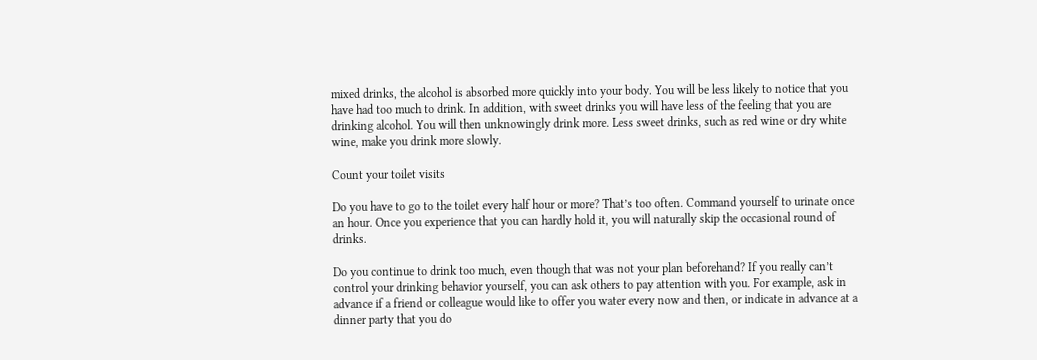mixed drinks, the alcohol is absorbed more quickly into your body. You will be less likely to notice that you have had too much to drink. In addition, with sweet drinks you will have less of the feeling that you are drinking alcohol. You will then unknowingly drink more. Less sweet drinks, such as red wine or dry white wine, make you drink more slowly.

Count your toilet visits

Do you have to go to the toilet every half hour or more? That’s too often. Command yourself to urinate once an hour. Once you experience that you can hardly hold it, you will naturally skip the occasional round of drinks.

Do you continue to drink too much, even though that was not your plan beforehand? If you really can’t control your drinking behavior yourself, you can ask others to pay attention with you. For example, ask in advance if a friend or colleague would like to offer you water every now and then, or indicate in advance at a dinner party that you do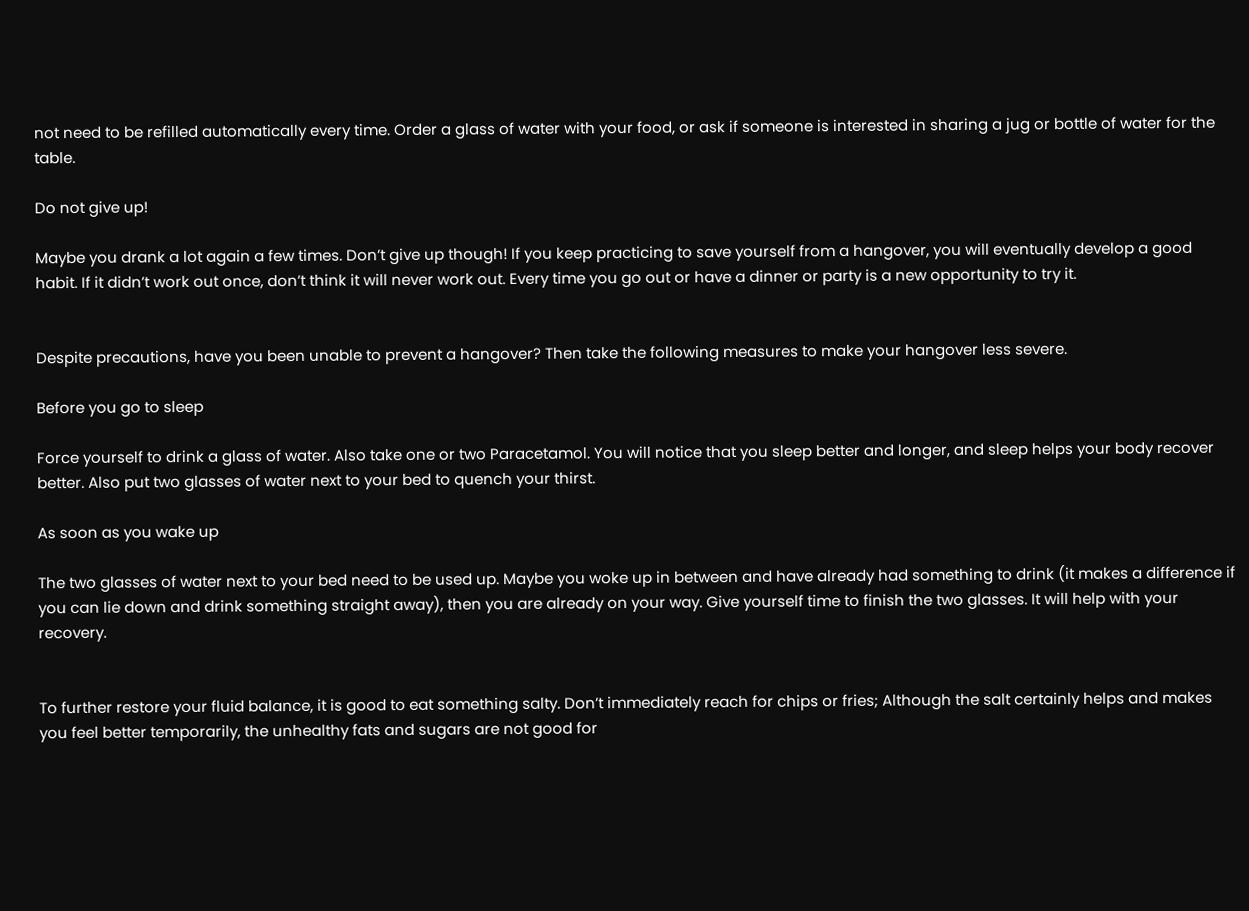not need to be refilled automatically every time. Order a glass of water with your food, or ask if someone is interested in sharing a jug or bottle of water for the table.

Do not give up!

Maybe you drank a lot again a few times. Don’t give up though! If you keep practicing to save yourself from a hangover, you will eventually develop a good habit. If it didn’t work out once, don’t think it will never work out. Every time you go out or have a dinner or party is a new opportunity to try it.


Despite precautions, have you been unable to prevent a hangover? Then take the following measures to make your hangover less severe.

Before you go to sleep

Force yourself to drink a glass of water. Also take one or two Paracetamol. You will notice that you sleep better and longer, and sleep helps your body recover better. Also put two glasses of water next to your bed to quench your thirst.

As soon as you wake up

The two glasses of water next to your bed need to be used up. Maybe you woke up in between and have already had something to drink (it makes a difference if you can lie down and drink something straight away), then you are already on your way. Give yourself time to finish the two glasses. It will help with your recovery.


To further restore your fluid balance, it is good to eat something salty. Don’t immediately reach for chips or fries; Although the salt certainly helps and makes you feel better temporarily, the unhealthy fats and sugars are not good for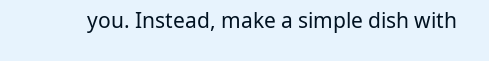you. Instead, make a simple dish with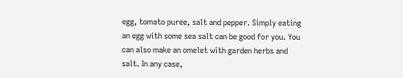egg, tomato puree, salt and pepper. Simply eating an egg with some sea salt can be good for you. You can also make an omelet with garden herbs and salt. In any case,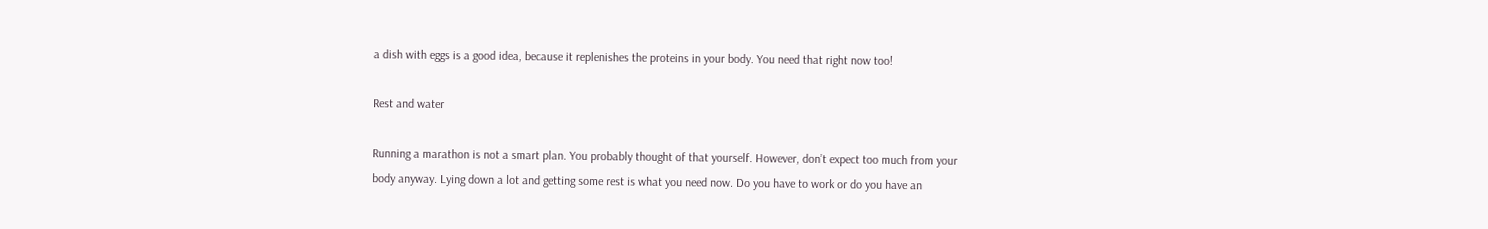a dish with eggs is a good idea, because it replenishes the proteins in your body. You need that right now too!

Rest and water

Running a marathon is not a smart plan. You probably thought of that yourself. However, don’t expect too much from your body anyway. Lying down a lot and getting some rest is what you need now. Do you have to work or do you have an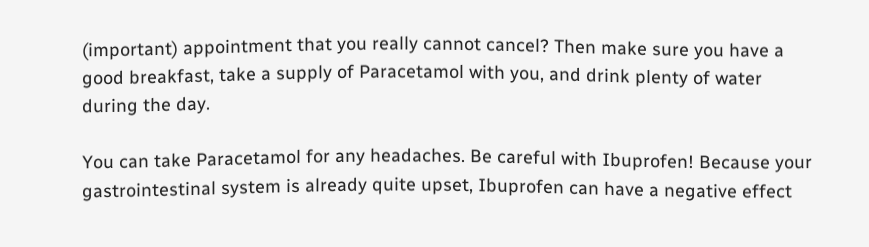(important) appointment that you really cannot cancel? Then make sure you have a good breakfast, take a supply of Paracetamol with you, and drink plenty of water during the day.

You can take Paracetamol for any headaches. Be careful with Ibuprofen! Because your gastrointestinal system is already quite upset, Ibuprofen can have a negative effect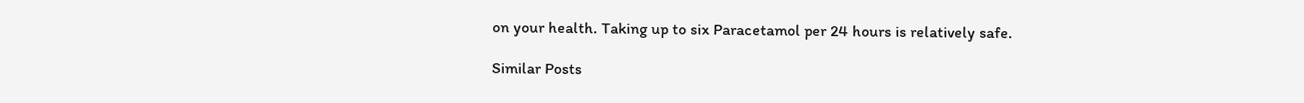on your health. Taking up to six Paracetamol per 24 hours is relatively safe.

Similar Posts